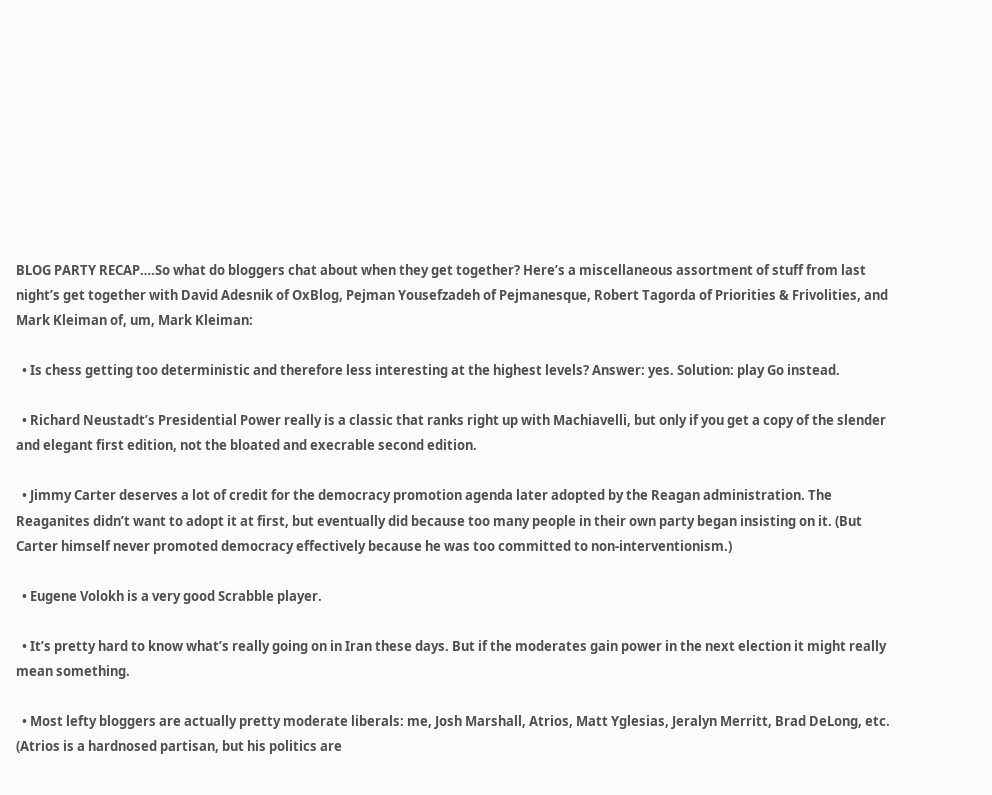BLOG PARTY RECAP….So what do bloggers chat about when they get together? Here’s a miscellaneous assortment of stuff from last night’s get together with David Adesnik of OxBlog, Pejman Yousefzadeh of Pejmanesque, Robert Tagorda of Priorities & Frivolities, and Mark Kleiman of, um, Mark Kleiman:

  • Is chess getting too deterministic and therefore less interesting at the highest levels? Answer: yes. Solution: play Go instead.

  • Richard Neustadt’s Presidential Power really is a classic that ranks right up with Machiavelli, but only if you get a copy of the slender and elegant first edition, not the bloated and execrable second edition.

  • Jimmy Carter deserves a lot of credit for the democracy promotion agenda later adopted by the Reagan administration. The Reaganites didn’t want to adopt it at first, but eventually did because too many people in their own party began insisting on it. (But Carter himself never promoted democracy effectively because he was too committed to non-interventionism.)

  • Eugene Volokh is a very good Scrabble player.

  • It’s pretty hard to know what’s really going on in Iran these days. But if the moderates gain power in the next election it might really mean something.

  • Most lefty bloggers are actually pretty moderate liberals: me, Josh Marshall, Atrios, Matt Yglesias, Jeralyn Merritt, Brad DeLong, etc. (Atrios is a hardnosed partisan, but his politics are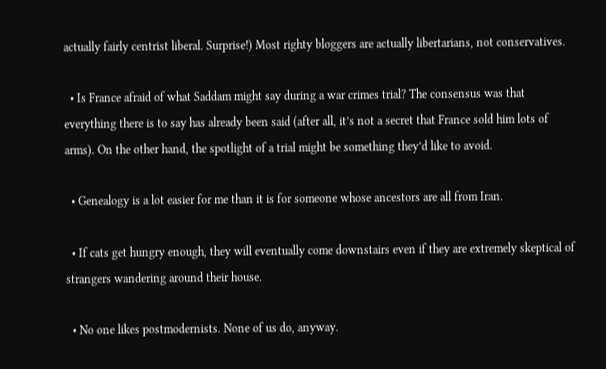actually fairly centrist liberal. Surprise!) Most righty bloggers are actually libertarians, not conservatives.

  • Is France afraid of what Saddam might say during a war crimes trial? The consensus was that everything there is to say has already been said (after all, it’s not a secret that France sold him lots of arms). On the other hand, the spotlight of a trial might be something they’d like to avoid.

  • Genealogy is a lot easier for me than it is for someone whose ancestors are all from Iran.

  • If cats get hungry enough, they will eventually come downstairs even if they are extremely skeptical of strangers wandering around their house.

  • No one likes postmodernists. None of us do, anyway.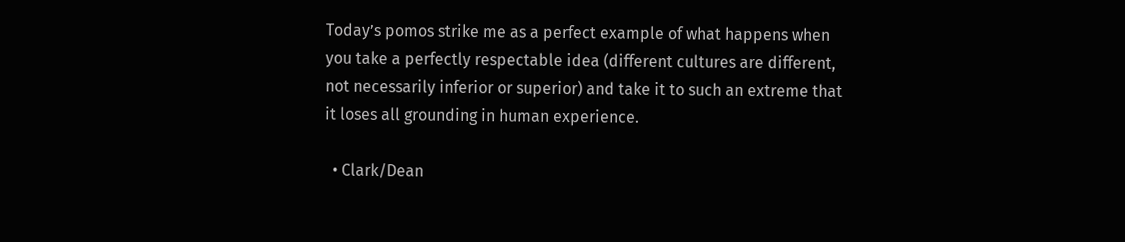Today’s pomos strike me as a perfect example of what happens when you take a perfectly respectable idea (different cultures are different, not necessarily inferior or superior) and take it to such an extreme that it loses all grounding in human experience.

  • Clark/Dean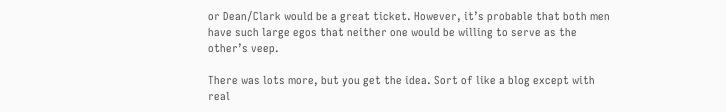or Dean/Clark would be a great ticket. However, it’s probable that both men have such large egos that neither one would be willing to serve as the other’s veep.

There was lots more, but you get the idea. Sort of like a blog except with real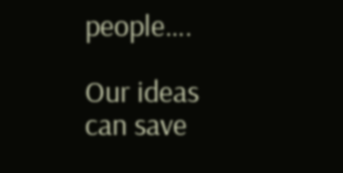people….

Our ideas can save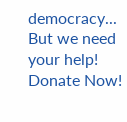democracy... But we need your help! Donate Now!